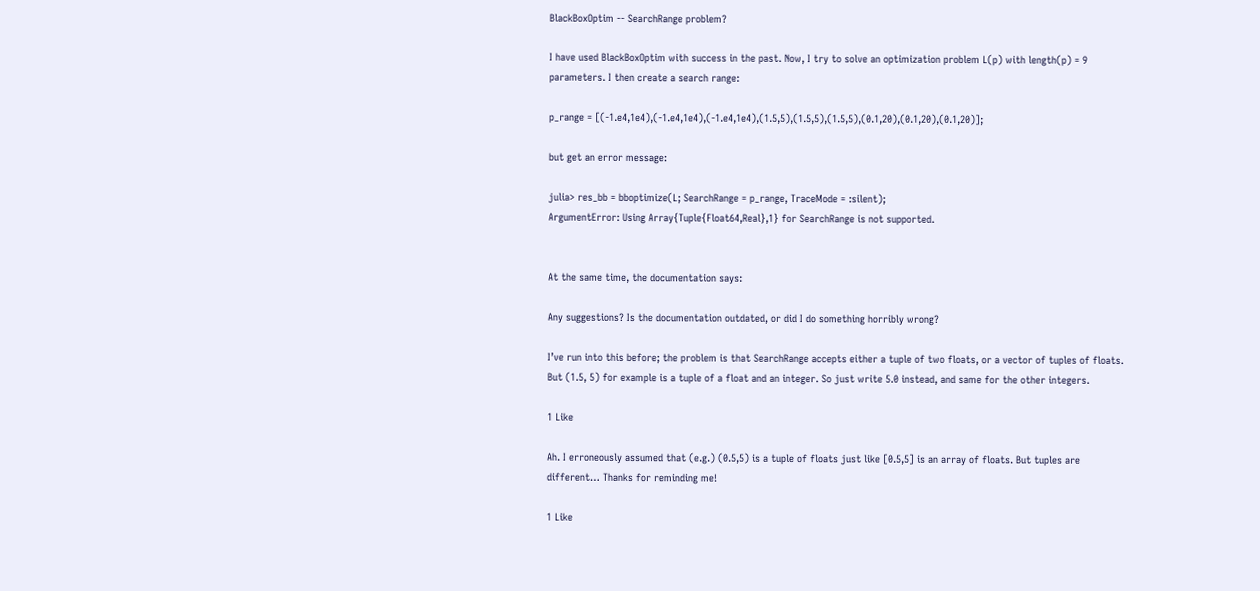BlackBoxOptim -- SearchRange problem?

I have used BlackBoxOptim with success in the past. Now, I try to solve an optimization problem L(p) with length(p) = 9 parameters. I then create a search range:

p_range = [(-1.e4,1e4),(-1.e4,1e4),(-1.e4,1e4),(1.5,5),(1.5,5),(1.5,5),(0.1,20),(0.1,20),(0.1,20)];

but get an error message:

julia> res_bb = bboptimize(L; SearchRange = p_range, TraceMode = :silent);
ArgumentError: Using Array{Tuple{Float64,Real},1} for SearchRange is not supported.


At the same time, the documentation says:

Any suggestions? Is the documentation outdated, or did I do something horribly wrong?

I’ve run into this before; the problem is that SearchRange accepts either a tuple of two floats, or a vector of tuples of floats. But (1.5, 5) for example is a tuple of a float and an integer. So just write 5.0 instead, and same for the other integers.

1 Like

Ah. I erroneously assumed that (e.g.) (0.5,5) is a tuple of floats just like [0.5,5] is an array of floats. But tuples are different… Thanks for reminding me!

1 Like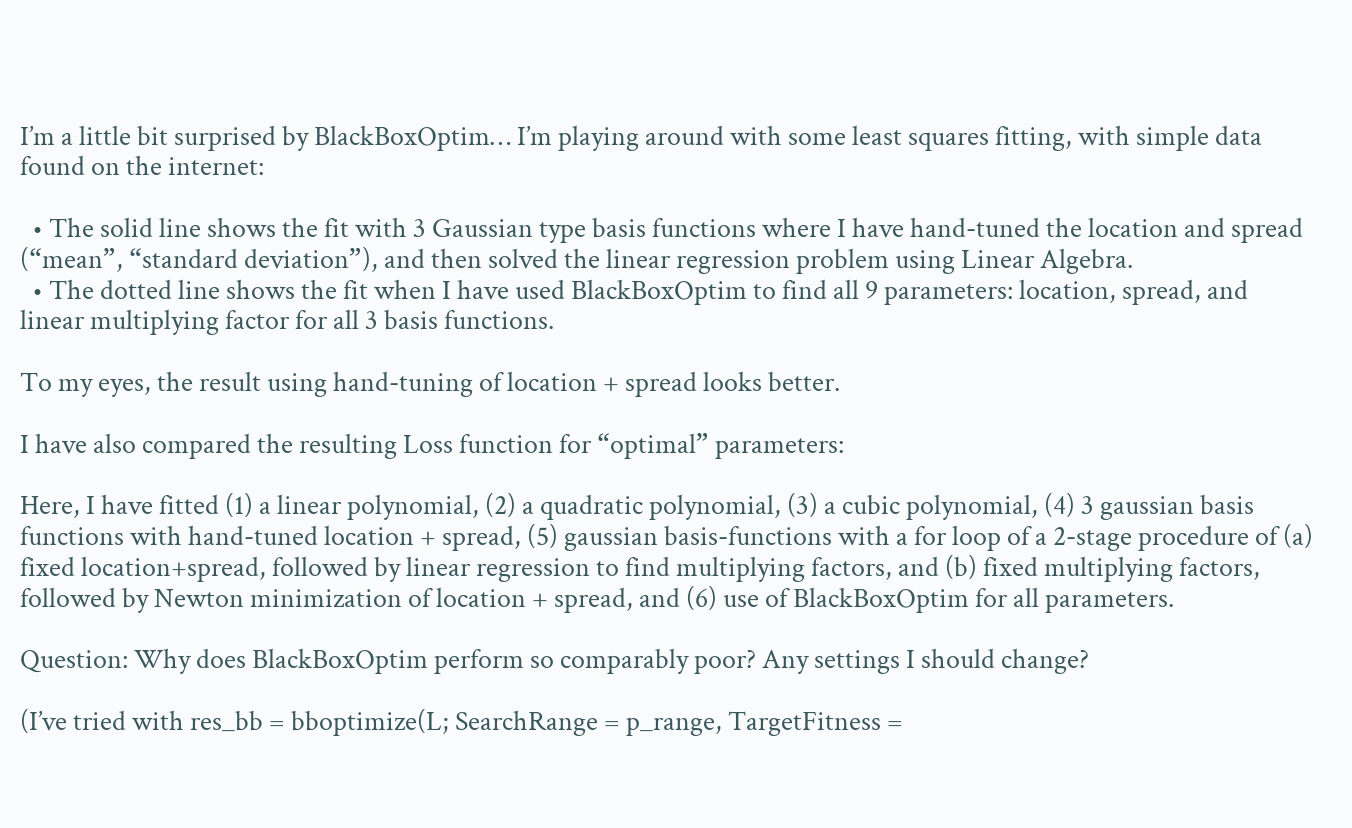I’m a little bit surprised by BlackBoxOptim… I’m playing around with some least squares fitting, with simple data found on the internet:

  • The solid line shows the fit with 3 Gaussian type basis functions where I have hand-tuned the location and spread (“mean”, “standard deviation”), and then solved the linear regression problem using Linear Algebra.
  • The dotted line shows the fit when I have used BlackBoxOptim to find all 9 parameters: location, spread, and linear multiplying factor for all 3 basis functions.

To my eyes, the result using hand-tuning of location + spread looks better.

I have also compared the resulting Loss function for “optimal” parameters:

Here, I have fitted (1) a linear polynomial, (2) a quadratic polynomial, (3) a cubic polynomial, (4) 3 gaussian basis functions with hand-tuned location + spread, (5) gaussian basis-functions with a for loop of a 2-stage procedure of (a) fixed location+spread, followed by linear regression to find multiplying factors, and (b) fixed multiplying factors, followed by Newton minimization of location + spread, and (6) use of BlackBoxOptim for all parameters.

Question: Why does BlackBoxOptim perform so comparably poor? Any settings I should change?

(I’ve tried with res_bb = bboptimize(L; SearchRange = p_range, TargetFitness =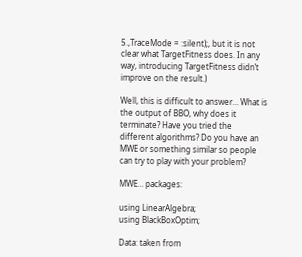5.,TraceMode = :silent);, but it is not clear what TargetFitness does. In any way, introducing TargetFitness didn’t improve on the result.)

Well, this is difficult to answer… What is the output of BBO, why does it terminate? Have you tried the different algorithms? Do you have an MWE or something similar so people can try to play with your problem?

MWE… packages:

using LinearAlgebra;
using BlackBoxOptim;

Data: taken from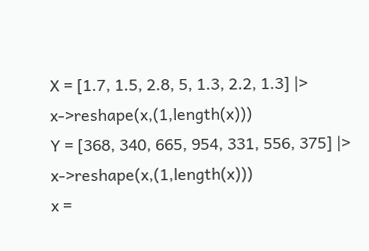X = [1.7, 1.5, 2.8, 5, 1.3, 2.2, 1.3] |> x->reshape(x,(1,length(x)))
Y = [368, 340, 665, 954, 331, 556, 375] |> x->reshape(x,(1,length(x)))
x =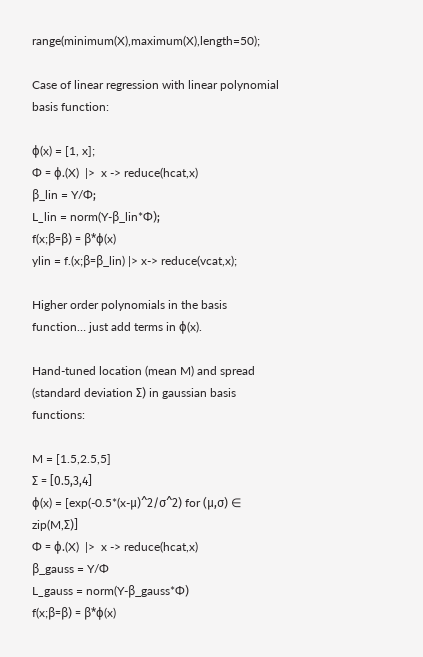range(minimum(X),maximum(X),length=50);

Case of linear regression with linear polynomial basis function:

ϕ(x) = [1, x];
Φ = ϕ.(X)  |>  x -> reduce(hcat,x)
β_lin = Y/Φ;
L_lin = norm(Y-β_lin*Φ);
f(x;β=β) = β*ϕ(x)
ylin = f.(x;β=β_lin) |> x-> reduce(vcat,x);

Higher order polynomials in the basis function… just add terms in ϕ(x).

Hand-tuned location (mean M) and spread (standard deviation Σ) in gaussian basis functions:

M = [1.5,2.5,5]
Σ = [0.5,3,4]
ϕ(x) = [exp(-0.5*(x-μ)^2/σ^2) for (μ,σ) ∈ zip(M,Σ)]
Φ = ϕ.(X)  |>  x -> reduce(hcat,x)
β_gauss = Y/Φ
L_gauss = norm(Y-β_gauss*Φ)
f(x;β=β) = β*ϕ(x)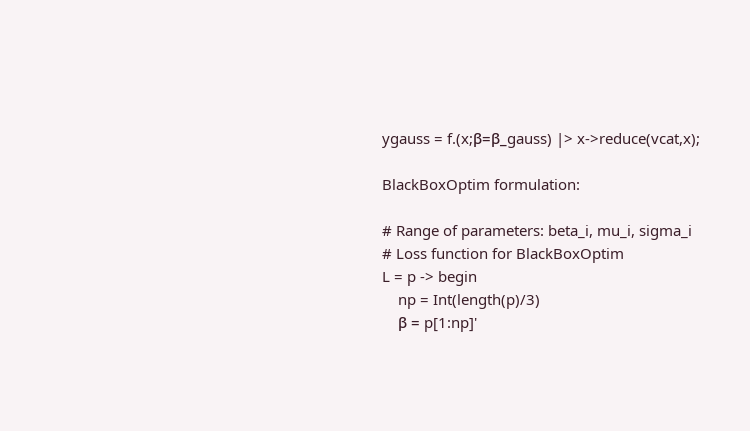ygauss = f.(x;β=β_gauss) |> x->reduce(vcat,x);

BlackBoxOptim formulation:

# Range of parameters: beta_i, mu_i, sigma_i
# Loss function for BlackBoxOptim
L = p -> begin
    np = Int(length(p)/3)
    β = p[1:np]'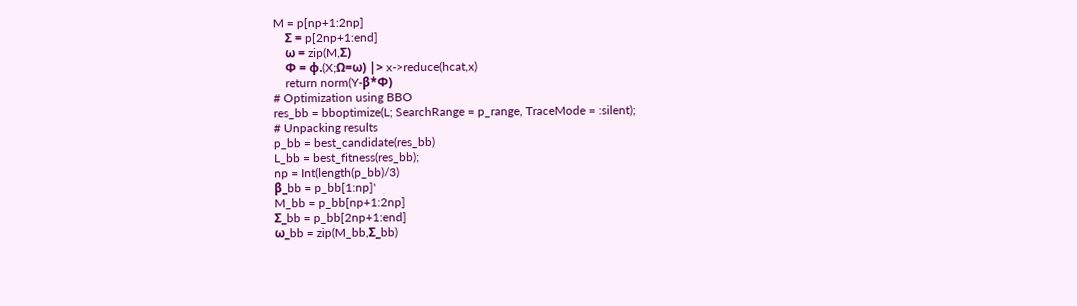M = p[np+1:2np]
    Σ = p[2np+1:end]
    ω = zip(M,Σ)
    Φ = ϕ.(X;Ω=ω) |> x->reduce(hcat,x)
    return norm(Y-β*Φ)
# Optimization using BBO
res_bb = bboptimize(L; SearchRange = p_range, TraceMode = :silent);
# Unpacking results
p_bb = best_candidate(res_bb)
L_bb = best_fitness(res_bb);
np = Int(length(p_bb)/3)
β_bb = p_bb[1:np]'
M_bb = p_bb[np+1:2np]
Σ_bb = p_bb[2np+1:end]
ω_bb = zip(M_bb,Σ_bb)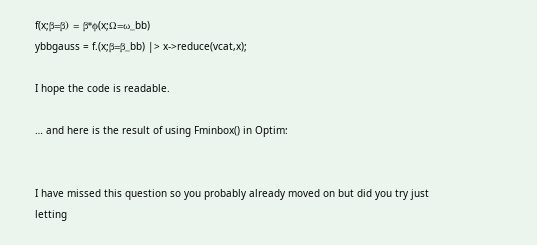f(x;β=β) = β*ϕ(x;Ω=ω_bb)
ybbgauss = f.(x;β=β_bb) |> x->reduce(vcat,x);

I hope the code is readable.

… and here is the result of using Fminbox() in Optim:


I have missed this question so you probably already moved on but did you try just letting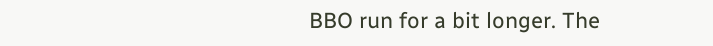BBO run for a bit longer. The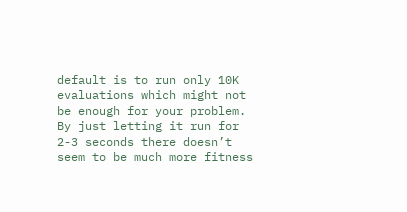default is to run only 10K evaluations which might not be enough for your problem. By just letting it run for 2-3 seconds there doesn’t seem to be much more fitness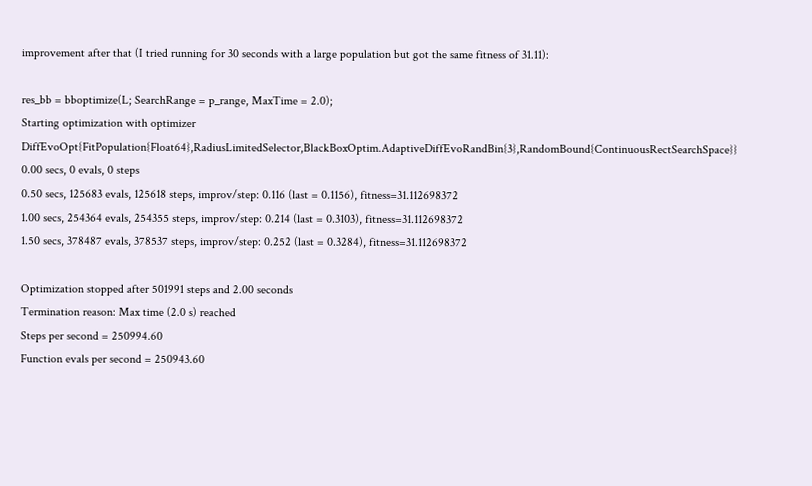improvement after that (I tried running for 30 seconds with a large population but got the same fitness of 31.11):

res_bb = bboptimize(L; SearchRange = p_range, MaxTime = 2.0);
Starting optimization with optimizer DiffEvoOpt{FitPopulation{Float64},RadiusLimitedSelector,BlackBoxOptim.AdaptiveDiffEvoRandBin{3},RandomBound{ContinuousRectSearchSpace}}
0.00 secs, 0 evals, 0 steps
0.50 secs, 125683 evals, 125618 steps, improv/step: 0.116 (last = 0.1156), fitness=31.112698372
1.00 secs, 254364 evals, 254355 steps, improv/step: 0.214 (last = 0.3103), fitness=31.112698372
1.50 secs, 378487 evals, 378537 steps, improv/step: 0.252 (last = 0.3284), fitness=31.112698372

Optimization stopped after 501991 steps and 2.00 seconds
Termination reason: Max time (2.0 s) reached
Steps per second = 250994.60
Function evals per second = 250943.60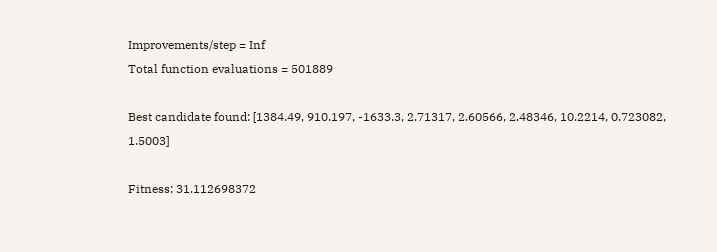Improvements/step = Inf
Total function evaluations = 501889

Best candidate found: [1384.49, 910.197, -1633.3, 2.71317, 2.60566, 2.48346, 10.2214, 0.723082, 1.5003]

Fitness: 31.112698372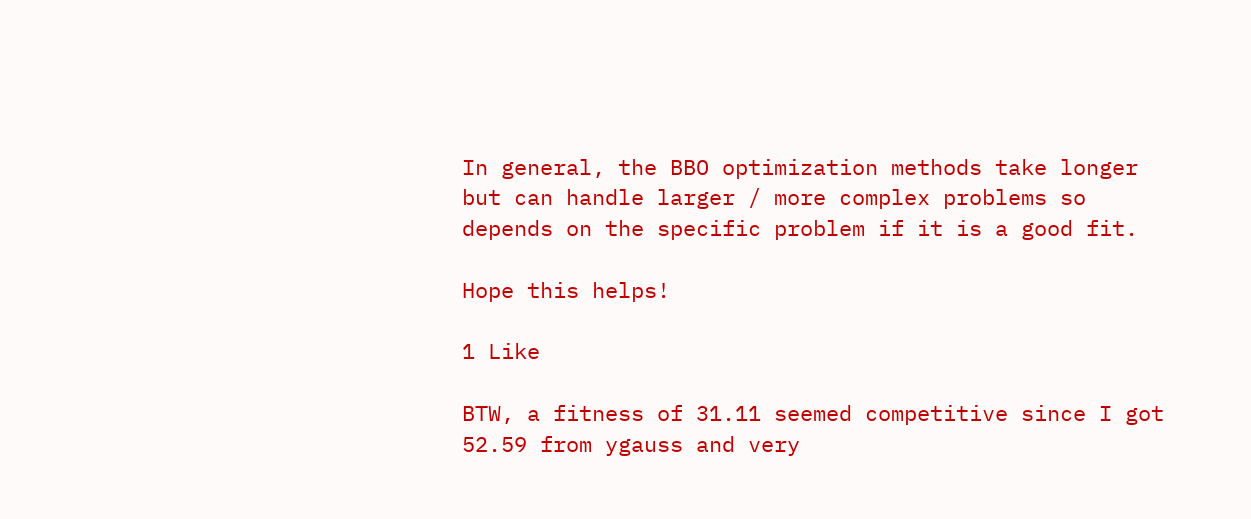In general, the BBO optimization methods take longer but can handle larger / more complex problems so depends on the specific problem if it is a good fit.

Hope this helps!

1 Like

BTW, a fitness of 31.11 seemed competitive since I got 52.59 from ygauss and very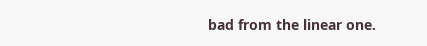bad from the linear one.